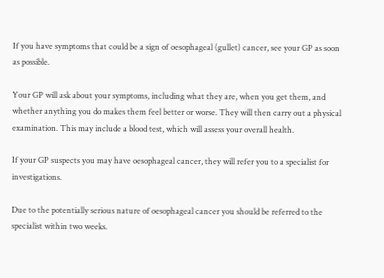If you have symptoms that could be a sign of oesophageal (gullet) cancer, see your GP as soon as possible.

Your GP will ask about your symptoms, including what they are, when you get them, and whether anything you do makes them feel better or worse. They will then carry out a physical examination. This may include a blood test, which will assess your overall health.

If your GP suspects you may have oesophageal cancer, they will refer you to a specialist for investigations.

Due to the potentially serious nature of oesophageal cancer you should be referred to the specialist within two weeks.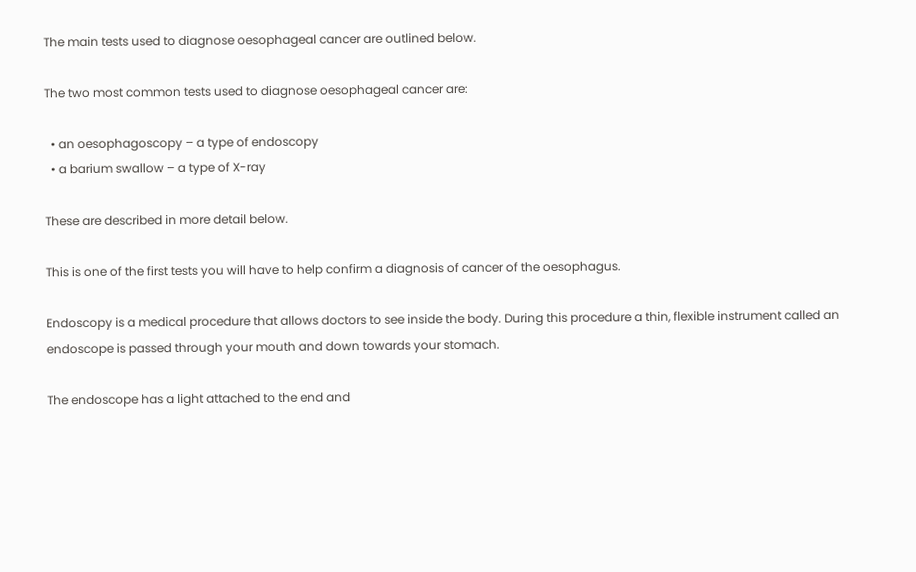The main tests used to diagnose oesophageal cancer are outlined below.

The two most common tests used to diagnose oesophageal cancer are:

  • an oesophagoscopy – a type of endoscopy
  • a barium swallow – a type of X-ray

These are described in more detail below.

This is one of the first tests you will have to help confirm a diagnosis of cancer of the oesophagus.

Endoscopy is a medical procedure that allows doctors to see inside the body. During this procedure a thin, flexible instrument called an endoscope is passed through your mouth and down towards your stomach.

The endoscope has a light attached to the end and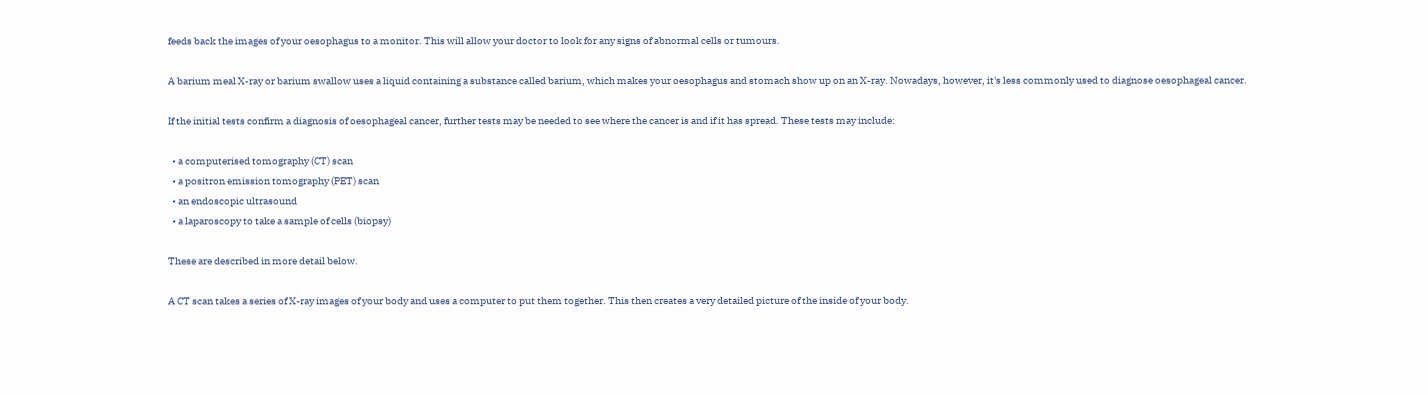feeds back the images of your oesophagus to a monitor. This will allow your doctor to look for any signs of abnormal cells or tumours.

A barium meal X-ray or barium swallow uses a liquid containing a substance called barium, which makes your oesophagus and stomach show up on an X-ray. Nowadays, however, it's less commonly used to diagnose oesophageal cancer.

If the initial tests confirm a diagnosis of oesophageal cancer, further tests may be needed to see where the cancer is and if it has spread. These tests may include:

  • a computerised tomography (CT) scan
  • a positron emission tomography (PET) scan
  • an endoscopic ultrasound
  • a laparoscopy to take a sample of cells (biopsy)

These are described in more detail below.

A CT scan takes a series of X-ray images of your body and uses a computer to put them together. This then creates a very detailed picture of the inside of your body.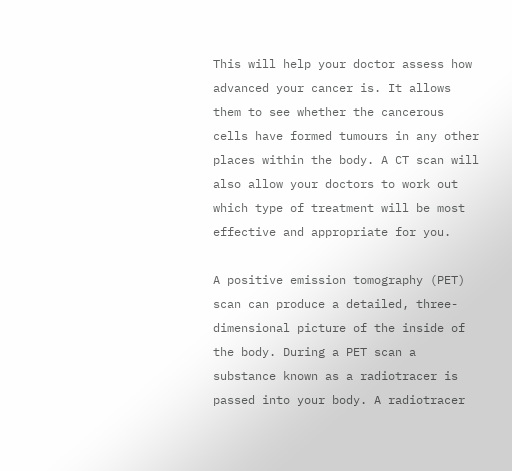This will help your doctor assess how advanced your cancer is. It allows them to see whether the cancerous cells have formed tumours in any other places within the body. A CT scan will also allow your doctors to work out which type of treatment will be most effective and appropriate for you.

A positive emission tomography (PET) scan can produce a detailed, three-dimensional picture of the inside of the body. During a PET scan a substance known as a radiotracer is passed into your body. A radiotracer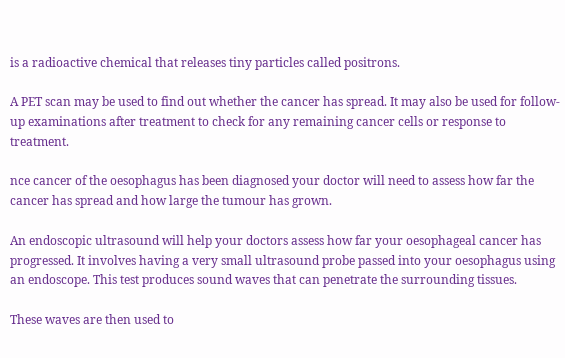is a radioactive chemical that releases tiny particles called positrons.

A PET scan may be used to find out whether the cancer has spread. It may also be used for follow-up examinations after treatment to check for any remaining cancer cells or response to treatment.

nce cancer of the oesophagus has been diagnosed your doctor will need to assess how far the cancer has spread and how large the tumour has grown.

An endoscopic ultrasound will help your doctors assess how far your oesophageal cancer has progressed. It involves having a very small ultrasound probe passed into your oesophagus using an endoscope. This test produces sound waves that can penetrate the surrounding tissues.

These waves are then used to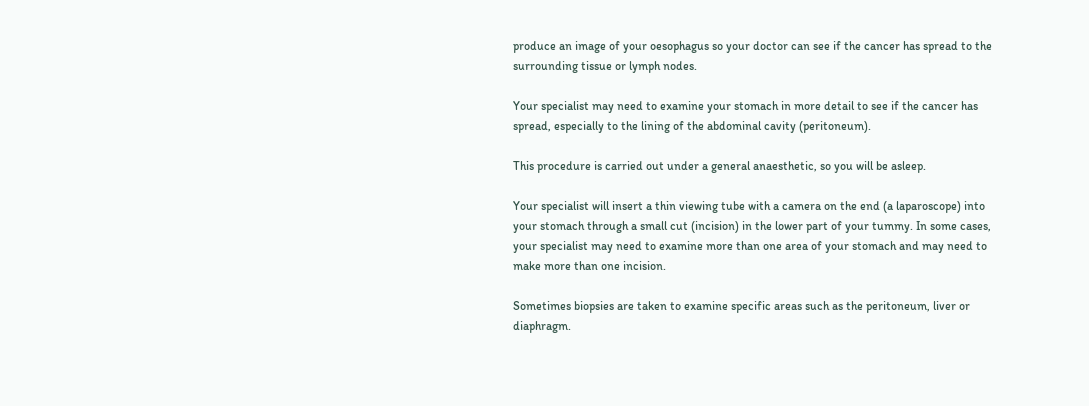produce an image of your oesophagus so your doctor can see if the cancer has spread to the surrounding tissue or lymph nodes.

Your specialist may need to examine your stomach in more detail to see if the cancer has spread, especially to the lining of the abdominal cavity (peritoneum).

This procedure is carried out under a general anaesthetic, so you will be asleep.

Your specialist will insert a thin viewing tube with a camera on the end (a laparoscope) into your stomach through a small cut (incision) in the lower part of your tummy. In some cases, your specialist may need to examine more than one area of your stomach and may need to make more than one incision.

Sometimes biopsies are taken to examine specific areas such as the peritoneum, liver or diaphragm.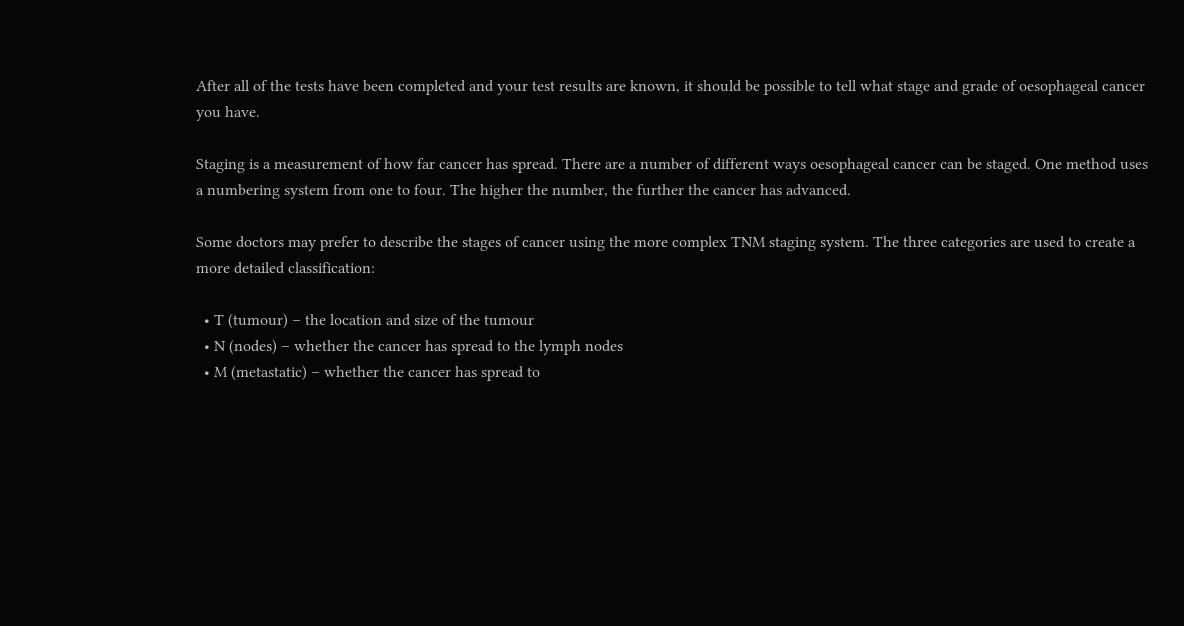After all of the tests have been completed and your test results are known, it should be possible to tell what stage and grade of oesophageal cancer you have.

Staging is a measurement of how far cancer has spread. There are a number of different ways oesophageal cancer can be staged. One method uses a numbering system from one to four. The higher the number, the further the cancer has advanced.

Some doctors may prefer to describe the stages of cancer using the more complex TNM staging system. The three categories are used to create a more detailed classification:

  • T (tumour) – the location and size of the tumour
  • N (nodes) – whether the cancer has spread to the lymph nodes
  • M (metastatic) – whether the cancer has spread to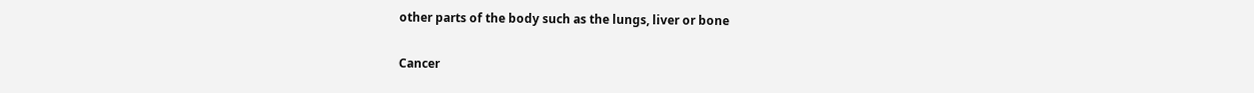other parts of the body such as the lungs, liver or bone

Cancer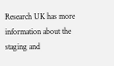Research UK has more information about the staging and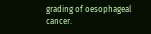grading of oesophageal cancer.